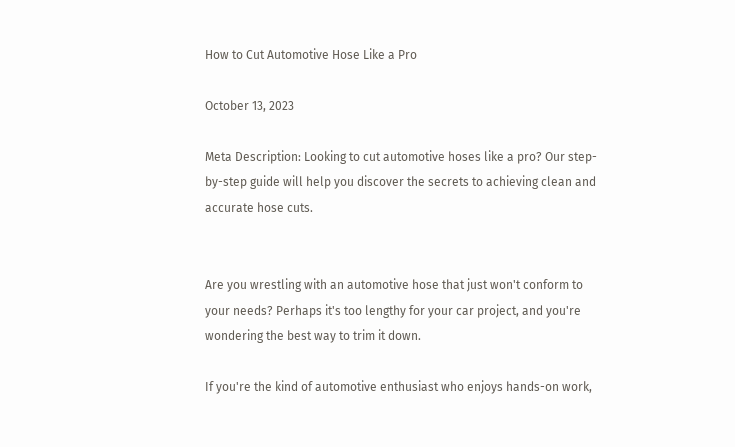How to Cut Automotive Hose Like a Pro

October 13, 2023

Meta Description: Looking to cut automotive hoses like a pro? Our step-by-step guide will help you discover the secrets to achieving clean and accurate hose cuts.


Are you wrestling with an automotive hose that just won't conform to your needs? Perhaps it's too lengthy for your car project, and you're wondering the best way to trim it down.

If you're the kind of automotive enthusiast who enjoys hands-on work,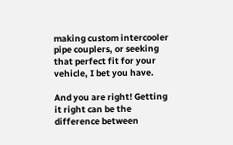making custom intercooler pipe couplers, or seeking that perfect fit for your vehicle, I bet you have.

And you are right! Getting it right can be the difference between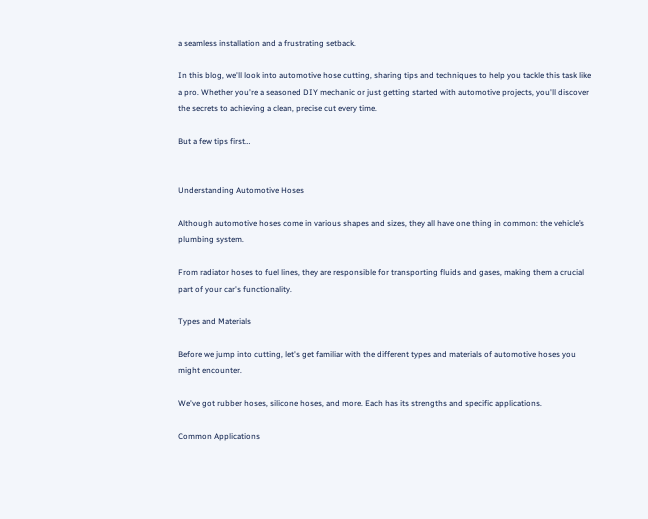a seamless installation and a frustrating setback.

In this blog, we'll look into automotive hose cutting, sharing tips and techniques to help you tackle this task like a pro. Whether you're a seasoned DIY mechanic or just getting started with automotive projects, you'll discover the secrets to achieving a clean, precise cut every time.

But a few tips first…


Understanding Automotive Hoses

Although automotive hoses come in various shapes and sizes, they all have one thing in common: the vehicle’s plumbing system.

From radiator hoses to fuel lines, they are responsible for transporting fluids and gases, making them a crucial part of your car's functionality.

Types and Materials

Before we jump into cutting, let's get familiar with the different types and materials of automotive hoses you might encounter.

We've got rubber hoses, silicone hoses, and more. Each has its strengths and specific applications.

Common Applications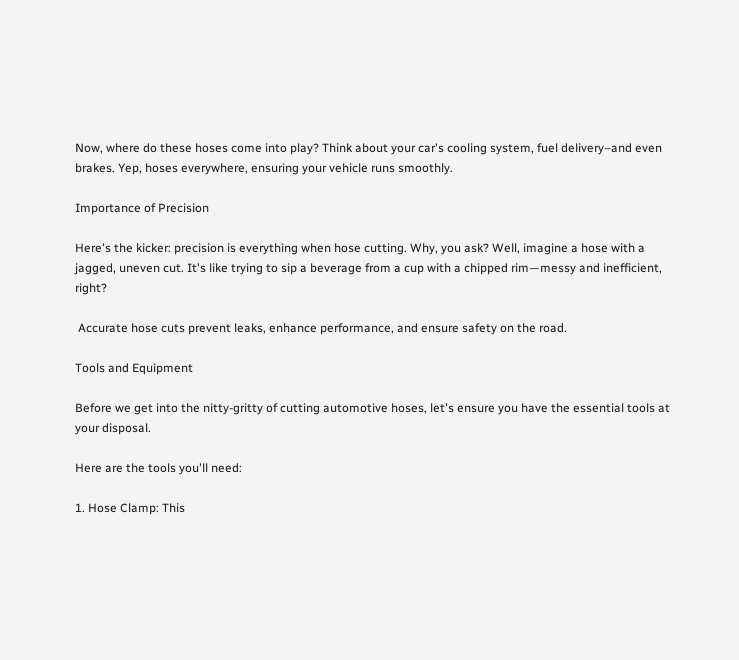Now, where do these hoses come into play? Think about your car's cooling system, fuel delivery–and even brakes. Yep, hoses everywhere, ensuring your vehicle runs smoothly.

Importance of Precision

Here's the kicker: precision is everything when hose cutting. Why, you ask? Well, imagine a hose with a jagged, uneven cut. It's like trying to sip a beverage from a cup with a chipped rim—messy and inefficient, right?

 Accurate hose cuts prevent leaks, enhance performance, and ensure safety on the road.

Tools and Equipment

Before we get into the nitty-gritty of cutting automotive hoses, let's ensure you have the essential tools at your disposal.

Here are the tools you'll need:

1. Hose Clamp: This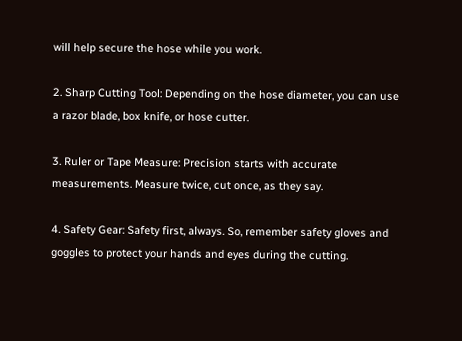will help secure the hose while you work.

2. Sharp Cutting Tool: Depending on the hose diameter, you can use a razor blade, box knife, or hose cutter.

3. Ruler or Tape Measure: Precision starts with accurate measurements. Measure twice, cut once, as they say.

4. Safety Gear: Safety first, always. So, remember safety gloves and goggles to protect your hands and eyes during the cutting.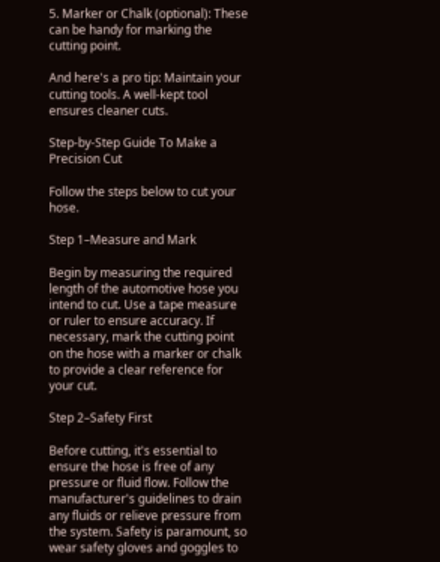5. Marker or Chalk (optional): These can be handy for marking the cutting point.

And here's a pro tip: Maintain your cutting tools. A well-kept tool ensures cleaner cuts.

Step-by-Step Guide To Make a Precision Cut

Follow the steps below to cut your hose.

Step 1–Measure and Mark

Begin by measuring the required length of the automotive hose you intend to cut. Use a tape measure or ruler to ensure accuracy. If necessary, mark the cutting point on the hose with a marker or chalk to provide a clear reference for your cut.

Step 2–Safety First

Before cutting, it's essential to ensure the hose is free of any pressure or fluid flow. Follow the manufacturer's guidelines to drain any fluids or relieve pressure from the system. Safety is paramount, so wear safety gloves and goggles to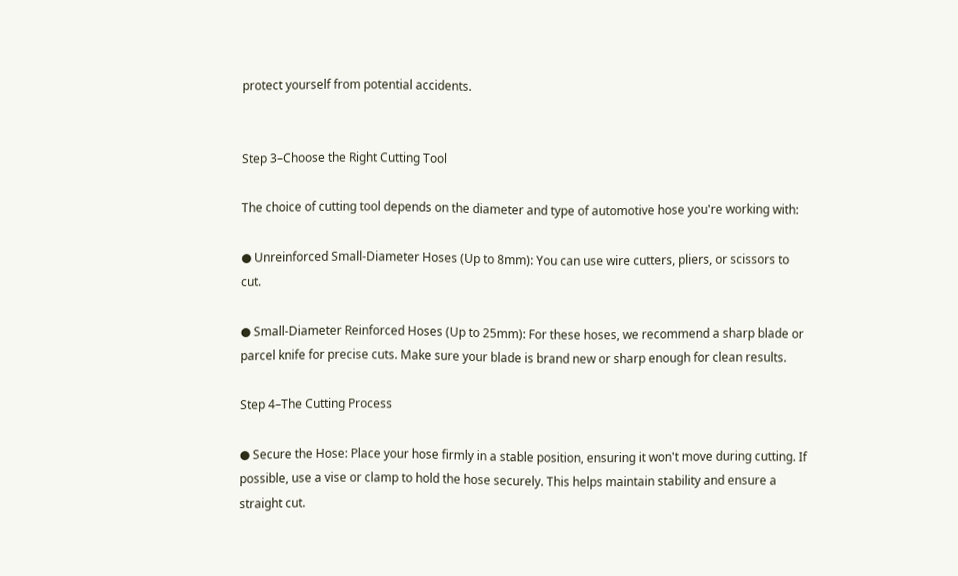protect yourself from potential accidents.


Step 3–Choose the Right Cutting Tool

The choice of cutting tool depends on the diameter and type of automotive hose you're working with:

● Unreinforced Small-Diameter Hoses (Up to 8mm): You can use wire cutters, pliers, or scissors to cut.

● Small-Diameter Reinforced Hoses (Up to 25mm): For these hoses, we recommend a sharp blade or parcel knife for precise cuts. Make sure your blade is brand new or sharp enough for clean results.

Step 4–The Cutting Process

● Secure the Hose: Place your hose firmly in a stable position, ensuring it won't move during cutting. If possible, use a vise or clamp to hold the hose securely. This helps maintain stability and ensure a straight cut.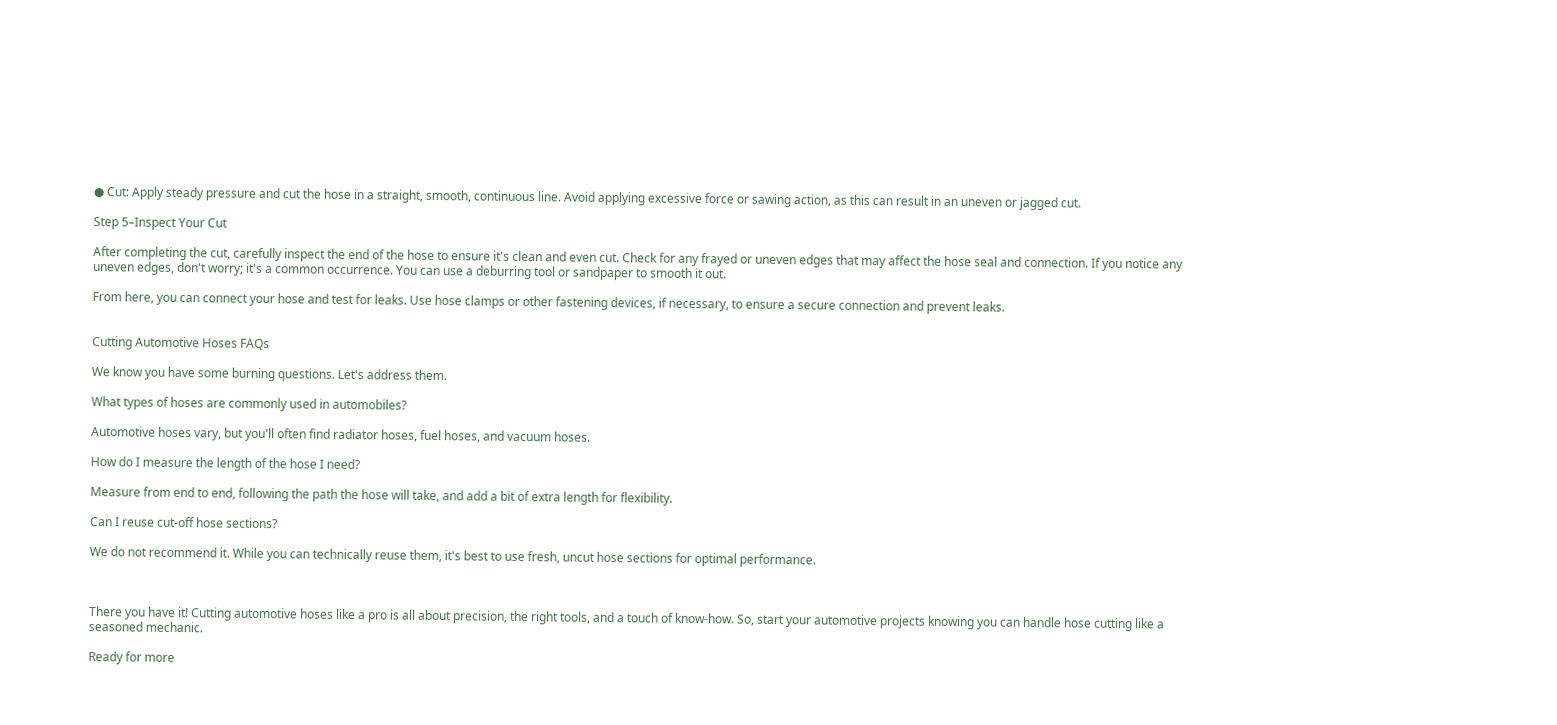● Cut: Apply steady pressure and cut the hose in a straight, smooth, continuous line. Avoid applying excessive force or sawing action, as this can result in an uneven or jagged cut.

Step 5–Inspect Your Cut

After completing the cut, carefully inspect the end of the hose to ensure it's clean and even cut. Check for any frayed or uneven edges that may affect the hose seal and connection. If you notice any uneven edges, don't worry; it's a common occurrence. You can use a deburring tool or sandpaper to smooth it out.

From here, you can connect your hose and test for leaks. Use hose clamps or other fastening devices, if necessary, to ensure a secure connection and prevent leaks.


Cutting Automotive Hoses FAQs

We know you have some burning questions. Let's address them.

What types of hoses are commonly used in automobiles?

Automotive hoses vary, but you'll often find radiator hoses, fuel hoses, and vacuum hoses.

How do I measure the length of the hose I need?

Measure from end to end, following the path the hose will take, and add a bit of extra length for flexibility.

Can I reuse cut-off hose sections?

We do not recommend it. While you can technically reuse them, it's best to use fresh, uncut hose sections for optimal performance.



There you have it! Cutting automotive hoses like a pro is all about precision, the right tools, and a touch of know-how. So, start your automotive projects knowing you can handle hose cutting like a seasoned mechanic.

Ready for more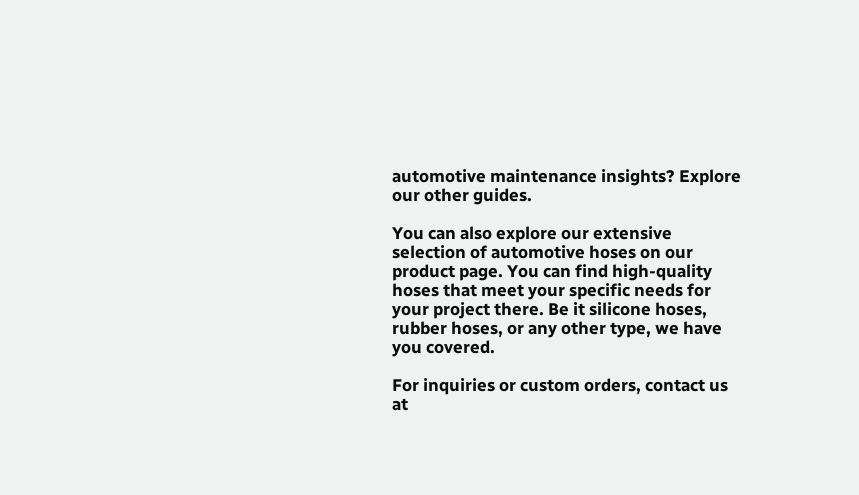automotive maintenance insights? Explore our other guides.

You can also explore our extensive selection of automotive hoses on our product page. You can find high-quality hoses that meet your specific needs for your project there. Be it silicone hoses, rubber hoses, or any other type, we have you covered.

For inquiries or custom orders, contact us at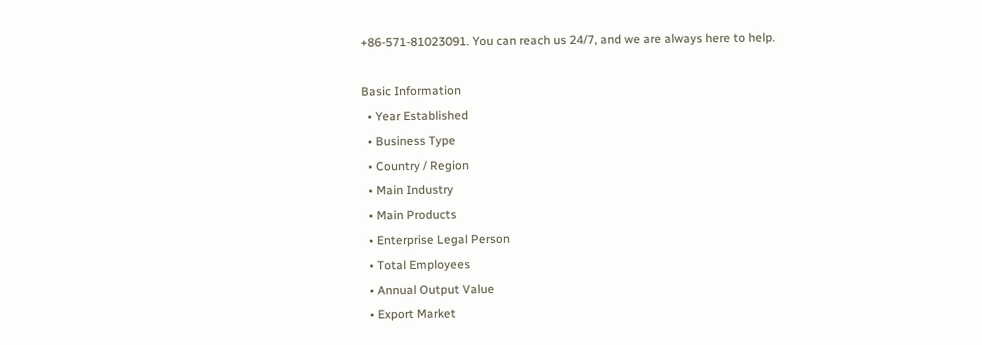+86-571-81023091. You can reach us 24/7, and we are always here to help.

Basic Information
  • Year Established
  • Business Type
  • Country / Region
  • Main Industry
  • Main Products
  • Enterprise Legal Person
  • Total Employees
  • Annual Output Value
  • Export Market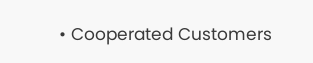• Cooperated Customers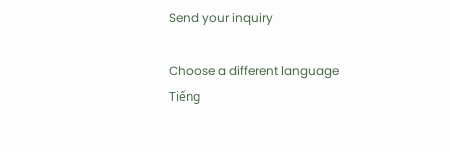Send your inquiry

Choose a different language
Tiếng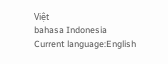Việt
bahasa Indonesia
Current language:English